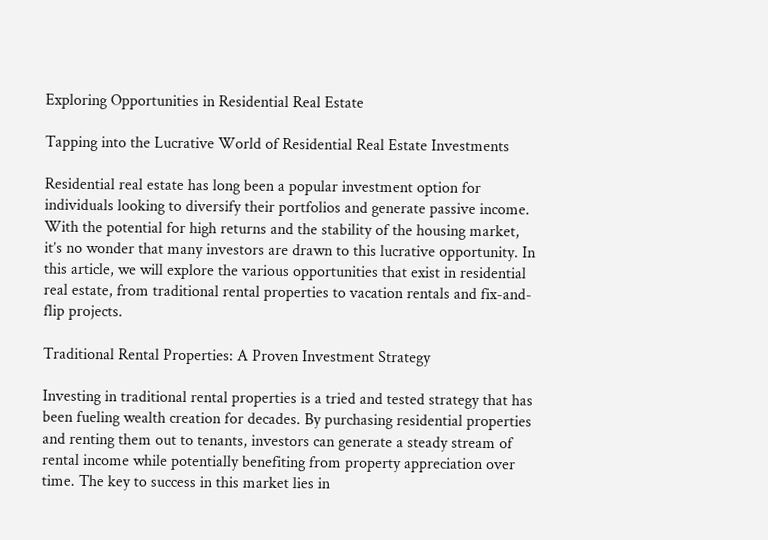Exploring Opportunities in Residential Real Estate

Tapping into the Lucrative World of Residential Real Estate Investments

Residential real estate has long been a popular investment option for individuals looking to diversify their portfolios and generate passive income. With the potential for high returns and the stability of the housing market, it’s no wonder that many investors are drawn to this lucrative opportunity. In this article, we will explore the various opportunities that exist in residential real estate, from traditional rental properties to vacation rentals and fix-and-flip projects.

Traditional Rental Properties: A Proven Investment Strategy

Investing in traditional rental properties is a tried and tested strategy that has been fueling wealth creation for decades. By purchasing residential properties and renting them out to tenants, investors can generate a steady stream of rental income while potentially benefiting from property appreciation over time. The key to success in this market lies in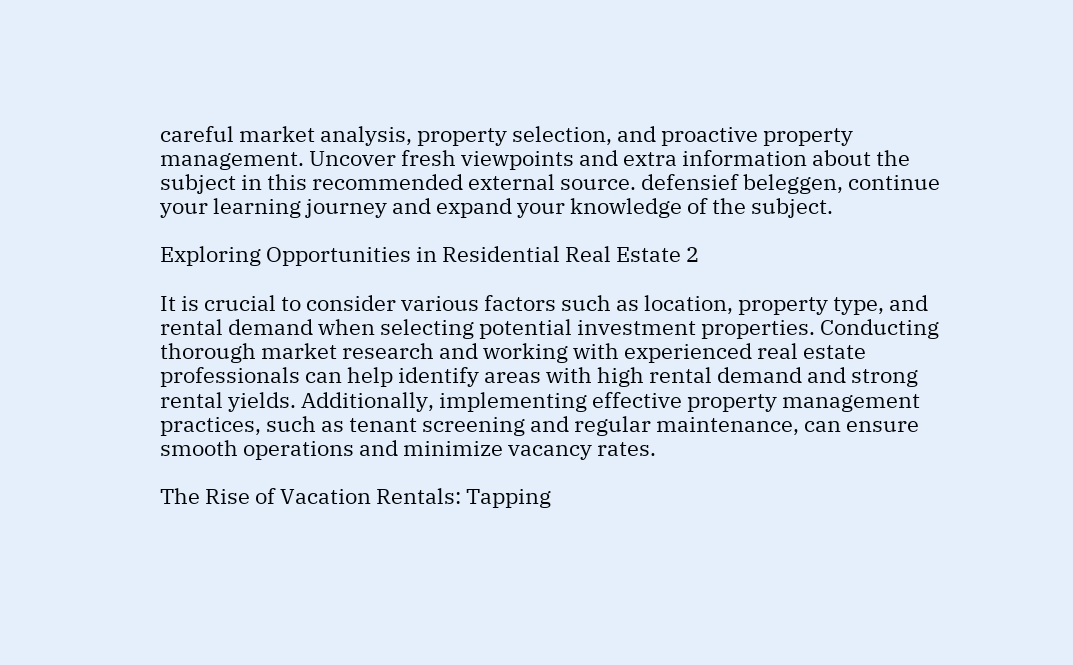careful market analysis, property selection, and proactive property management. Uncover fresh viewpoints and extra information about the subject in this recommended external source. defensief beleggen, continue your learning journey and expand your knowledge of the subject.

Exploring Opportunities in Residential Real Estate 2

It is crucial to consider various factors such as location, property type, and rental demand when selecting potential investment properties. Conducting thorough market research and working with experienced real estate professionals can help identify areas with high rental demand and strong rental yields. Additionally, implementing effective property management practices, such as tenant screening and regular maintenance, can ensure smooth operations and minimize vacancy rates.

The Rise of Vacation Rentals: Tapping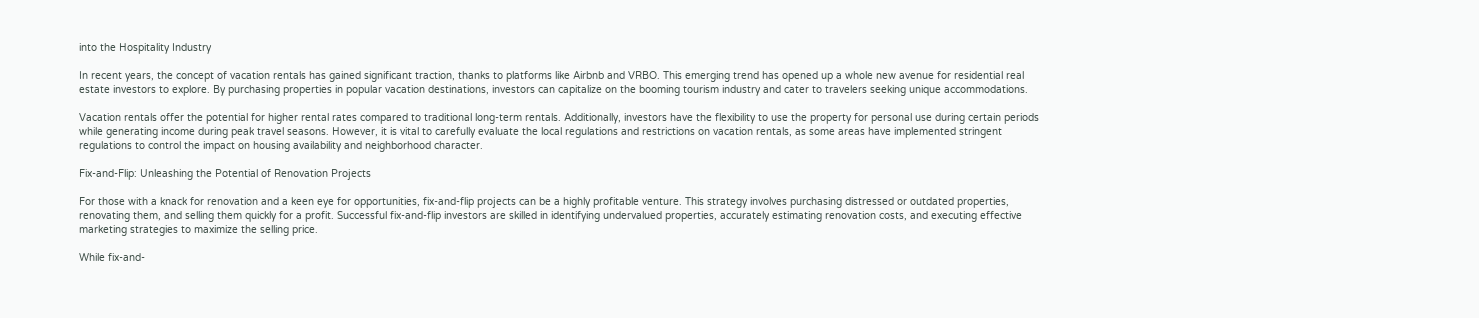into the Hospitality Industry

In recent years, the concept of vacation rentals has gained significant traction, thanks to platforms like Airbnb and VRBO. This emerging trend has opened up a whole new avenue for residential real estate investors to explore. By purchasing properties in popular vacation destinations, investors can capitalize on the booming tourism industry and cater to travelers seeking unique accommodations.

Vacation rentals offer the potential for higher rental rates compared to traditional long-term rentals. Additionally, investors have the flexibility to use the property for personal use during certain periods while generating income during peak travel seasons. However, it is vital to carefully evaluate the local regulations and restrictions on vacation rentals, as some areas have implemented stringent regulations to control the impact on housing availability and neighborhood character.

Fix-and-Flip: Unleashing the Potential of Renovation Projects

For those with a knack for renovation and a keen eye for opportunities, fix-and-flip projects can be a highly profitable venture. This strategy involves purchasing distressed or outdated properties, renovating them, and selling them quickly for a profit. Successful fix-and-flip investors are skilled in identifying undervalued properties, accurately estimating renovation costs, and executing effective marketing strategies to maximize the selling price.

While fix-and-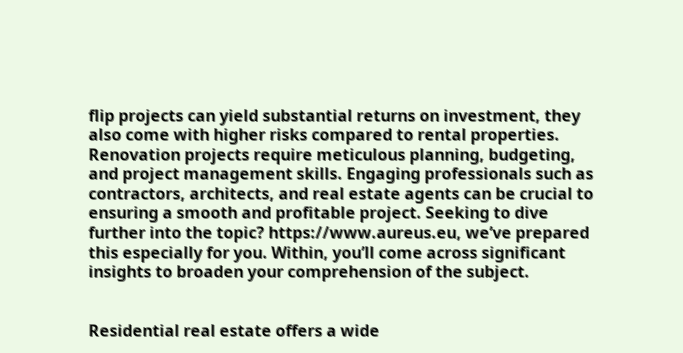flip projects can yield substantial returns on investment, they also come with higher risks compared to rental properties. Renovation projects require meticulous planning, budgeting, and project management skills. Engaging professionals such as contractors, architects, and real estate agents can be crucial to ensuring a smooth and profitable project. Seeking to dive further into the topic? https://www.aureus.eu, we’ve prepared this especially for you. Within, you’ll come across significant insights to broaden your comprehension of the subject.


Residential real estate offers a wide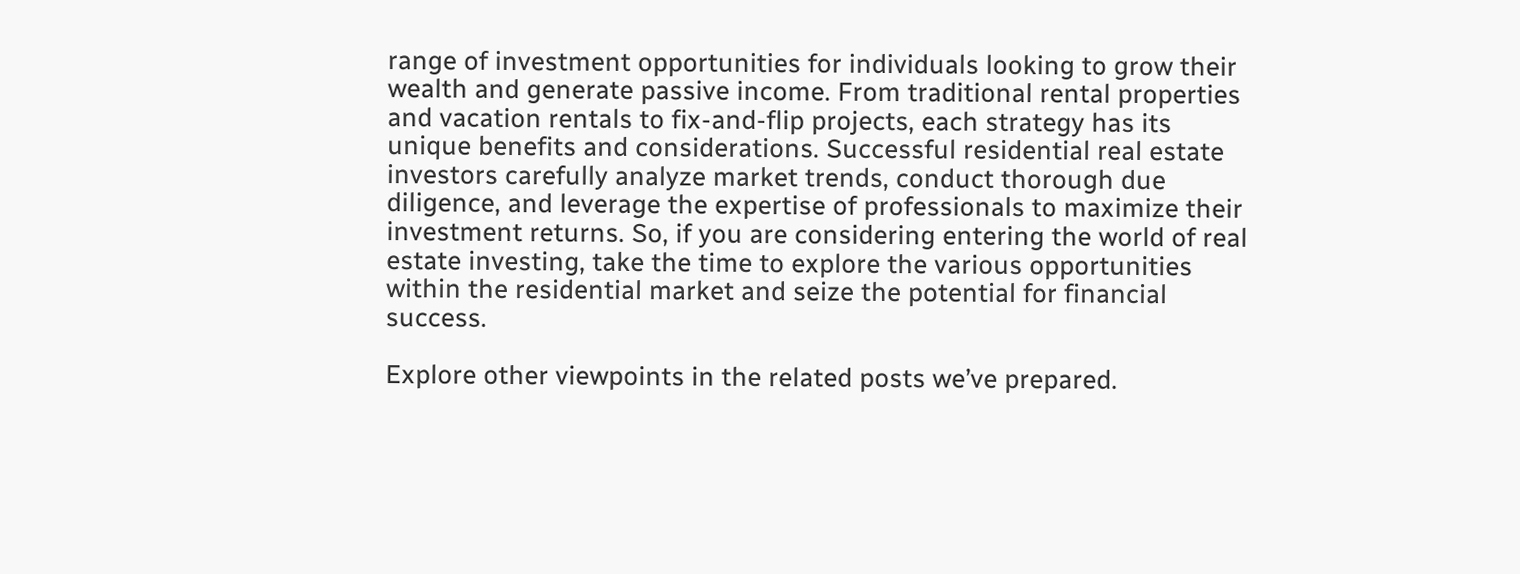range of investment opportunities for individuals looking to grow their wealth and generate passive income. From traditional rental properties and vacation rentals to fix-and-flip projects, each strategy has its unique benefits and considerations. Successful residential real estate investors carefully analyze market trends, conduct thorough due diligence, and leverage the expertise of professionals to maximize their investment returns. So, if you are considering entering the world of real estate investing, take the time to explore the various opportunities within the residential market and seize the potential for financial success.

Explore other viewpoints in the related posts we’ve prepared.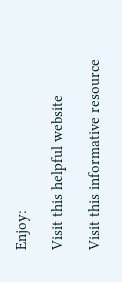Enjoy:

Visit this helpful website

Visit this informative resource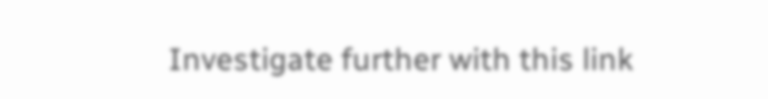Investigate further with this link